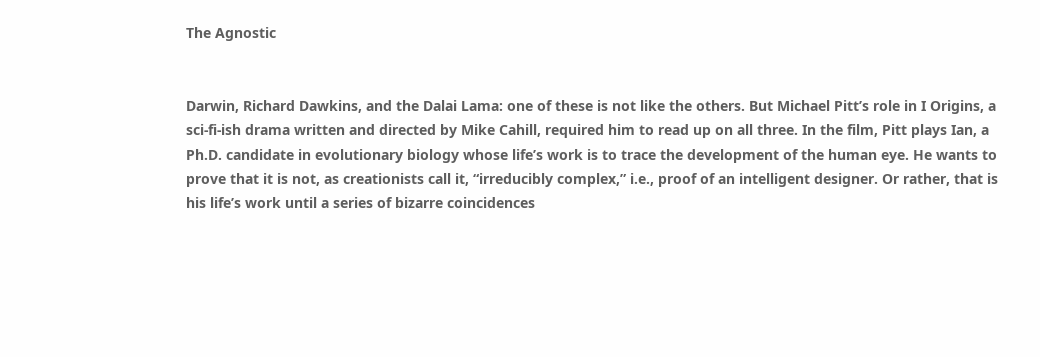The Agnostic


Darwin, Richard Dawkins, and the Dalai Lama: one of these is not like the others. But Michael Pitt’s role in I Origins, a sci-fi-ish drama written and directed by Mike Cahill, required him to read up on all three. In the film, Pitt plays Ian, a Ph.D. candidate in evolutionary biology whose life’s work is to trace the development of the human eye. He wants to prove that it is not, as creationists call it, “irreducibly complex,” i.e., proof of an intelligent designer. Or rather, that is his life’s work until a series of bizarre coincidences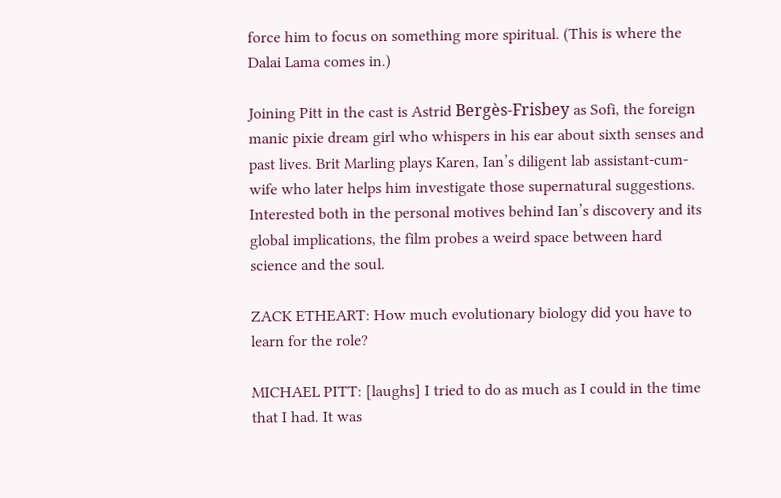force him to focus on something more spiritual. (This is where the Dalai Lama comes in.)

Joining Pitt in the cast is Astrid Bergès-Frisbey as Sofi, the foreign manic pixie dream girl who whispers in his ear about sixth senses and past lives. Brit Marling plays Karen, Ian’s diligent lab assistant-cum-wife who later helps him investigate those supernatural suggestions. Interested both in the personal motives behind Ian’s discovery and its global implications, the film probes a weird space between hard science and the soul.

ZACK ETHEART: How much evolutionary biology did you have to learn for the role?

MICHAEL PITT: [laughs] I tried to do as much as I could in the time that I had. It was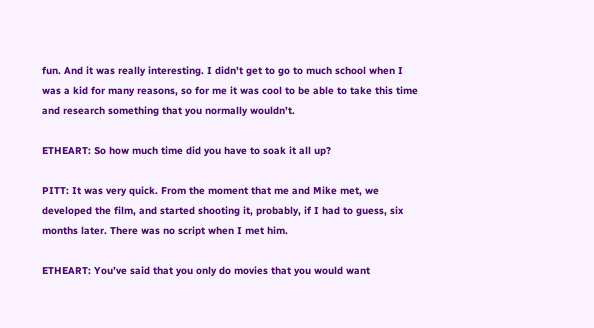fun. And it was really interesting. I didn’t get to go to much school when I was a kid for many reasons, so for me it was cool to be able to take this time and research something that you normally wouldn’t.

ETHEART: So how much time did you have to soak it all up?

PITT: It was very quick. From the moment that me and Mike met, we developed the film, and started shooting it, probably, if I had to guess, six months later. There was no script when I met him.

ETHEART: You’ve said that you only do movies that you would want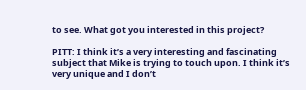to see. What got you interested in this project?

PITT: I think it’s a very interesting and fascinating subject that Mike is trying to touch upon. I think it’s very unique and I don’t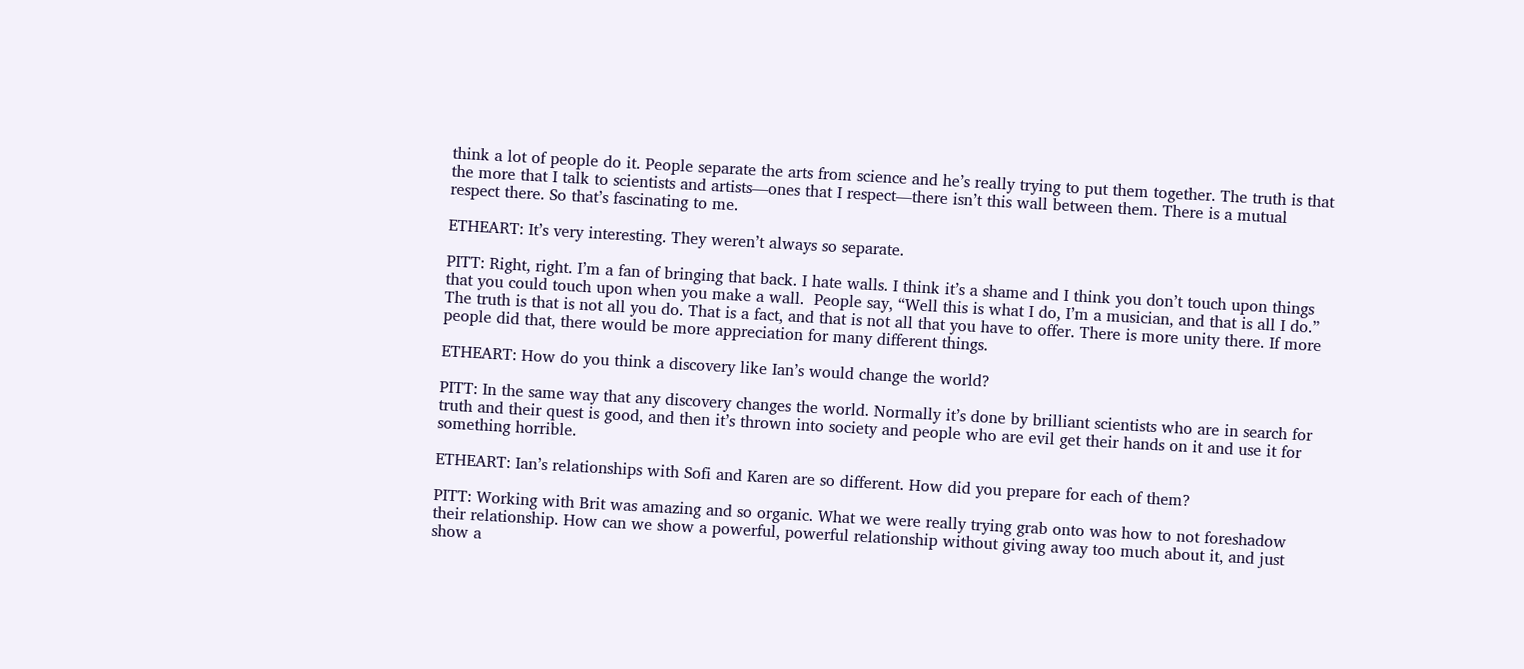think a lot of people do it. People separate the arts from science and he’s really trying to put them together. The truth is that the more that I talk to scientists and artists—ones that I respect—there isn’t this wall between them. There is a mutual respect there. So that’s fascinating to me.

ETHEART: It’s very interesting. They weren’t always so separate.

PITT: Right, right. I’m a fan of bringing that back. I hate walls. I think it’s a shame and I think you don’t touch upon things that you could touch upon when you make a wall.  People say, “Well this is what I do, I’m a musician, and that is all I do.” The truth is that is not all you do. That is a fact, and that is not all that you have to offer. There is more unity there. If more people did that, there would be more appreciation for many different things.

ETHEART: How do you think a discovery like Ian’s would change the world?

PITT: In the same way that any discovery changes the world. Normally it’s done by brilliant scientists who are in search for truth and their quest is good, and then it’s thrown into society and people who are evil get their hands on it and use it for something horrible.

ETHEART: Ian’s relationships with Sofi and Karen are so different. How did you prepare for each of them?

PITT: Working with Brit was amazing and so organic. What we were really trying grab onto was how to not foreshadow their relationship. How can we show a powerful, powerful relationship without giving away too much about it, and just show a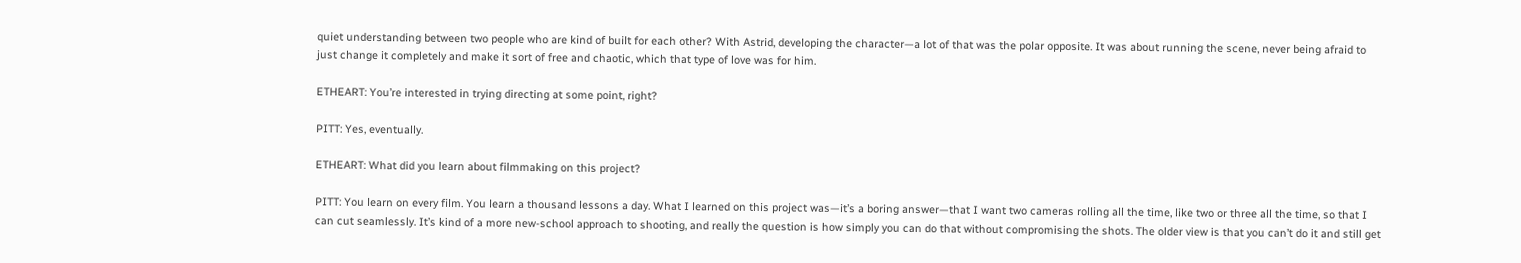quiet understanding between two people who are kind of built for each other? With Astrid, developing the character—a lot of that was the polar opposite. It was about running the scene, never being afraid to just change it completely and make it sort of free and chaotic, which that type of love was for him.

ETHEART: You’re interested in trying directing at some point, right?

PITT: Yes, eventually.

ETHEART: What did you learn about filmmaking on this project?

PITT: You learn on every film. You learn a thousand lessons a day. What I learned on this project was—it’s a boring answer—that I want two cameras rolling all the time, like two or three all the time, so that I can cut seamlessly. It’s kind of a more new-school approach to shooting, and really the question is how simply you can do that without compromising the shots. The older view is that you can’t do it and still get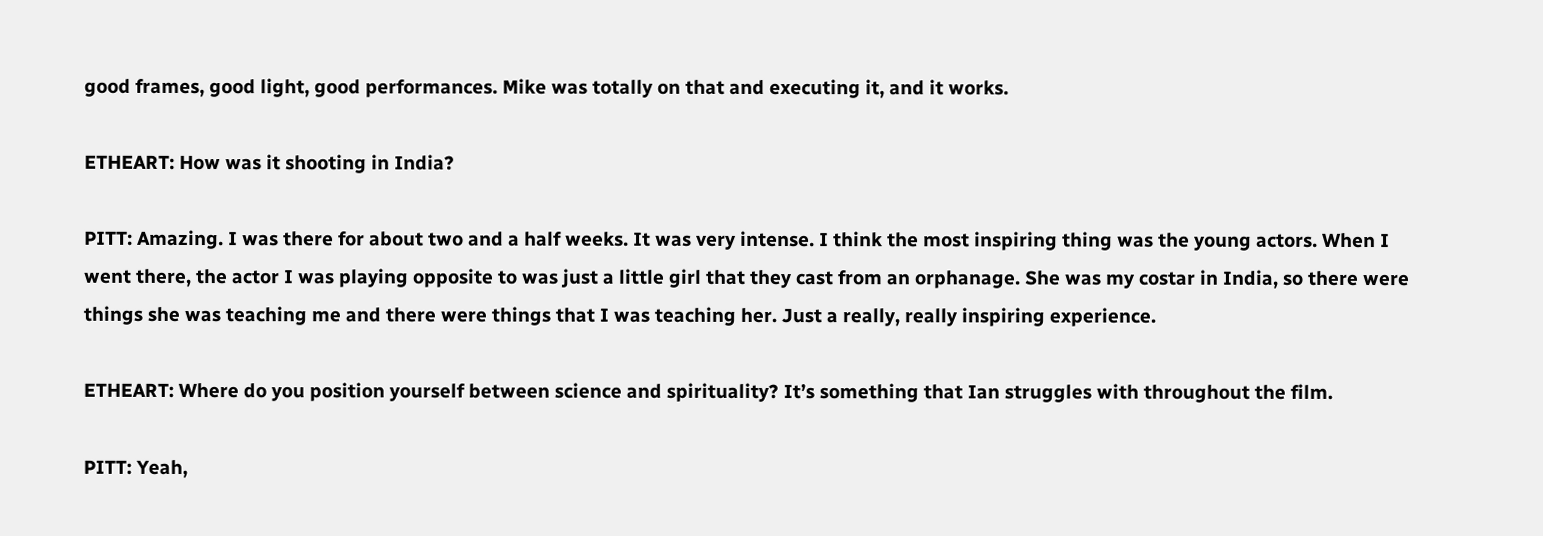good frames, good light, good performances. Mike was totally on that and executing it, and it works.

ETHEART: How was it shooting in India?

PITT: Amazing. I was there for about two and a half weeks. It was very intense. I think the most inspiring thing was the young actors. When I went there, the actor I was playing opposite to was just a little girl that they cast from an orphanage. She was my costar in India, so there were things she was teaching me and there were things that I was teaching her. Just a really, really inspiring experience.

ETHEART: Where do you position yourself between science and spirituality? It’s something that Ian struggles with throughout the film.

PITT: Yeah,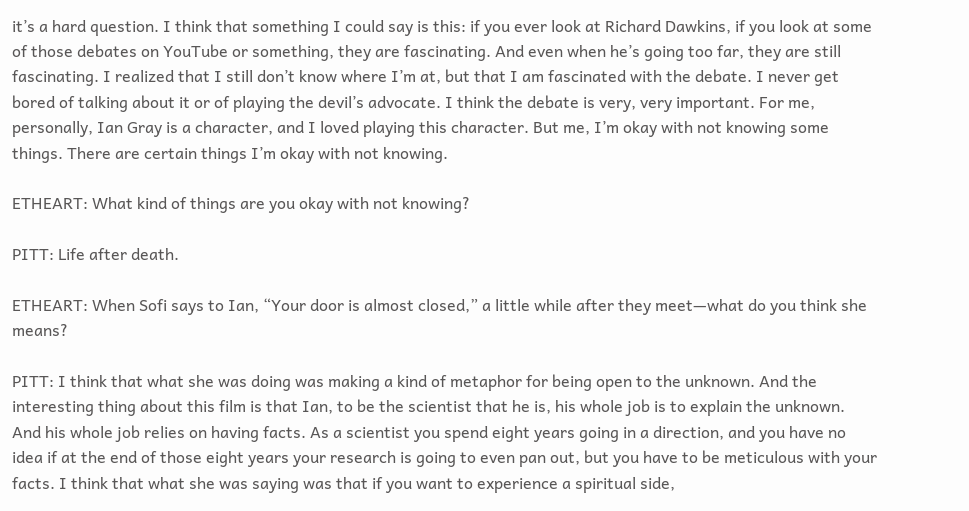it’s a hard question. I think that something I could say is this: if you ever look at Richard Dawkins, if you look at some of those debates on YouTube or something, they are fascinating. And even when he’s going too far, they are still fascinating. I realized that I still don’t know where I’m at, but that I am fascinated with the debate. I never get bored of talking about it or of playing the devil’s advocate. I think the debate is very, very important. For me, personally, Ian Gray is a character, and I loved playing this character. But me, I’m okay with not knowing some things. There are certain things I’m okay with not knowing.

ETHEART: What kind of things are you okay with not knowing?

PITT: Life after death.

ETHEART: When Sofi says to Ian, “Your door is almost closed,” a little while after they meet—what do you think she means?

PITT: I think that what she was doing was making a kind of metaphor for being open to the unknown. And the interesting thing about this film is that Ian, to be the scientist that he is, his whole job is to explain the unknown. And his whole job relies on having facts. As a scientist you spend eight years going in a direction, and you have no idea if at the end of those eight years your research is going to even pan out, but you have to be meticulous with your facts. I think that what she was saying was that if you want to experience a spiritual side,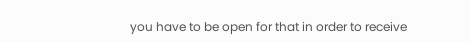you have to be open for that in order to receive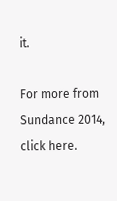it.

For more from Sundance 2014, click here.